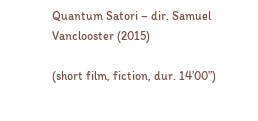Quantum Satori – dir. Samuel Vanclooster (2015)

(short film, fiction, dur. 14’00”)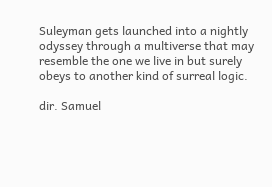Suleyman gets launched into a nightly odyssey through a multiverse that may resemble the one we live in but surely obeys to another kind of surreal logic.

dir. Samuel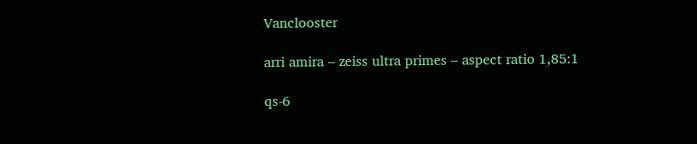Vanclooster

arri amira – zeiss ultra primes – aspect ratio 1,85:1

qs-6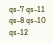qs-7 qs-11 qs-8 qs-10 qs-12